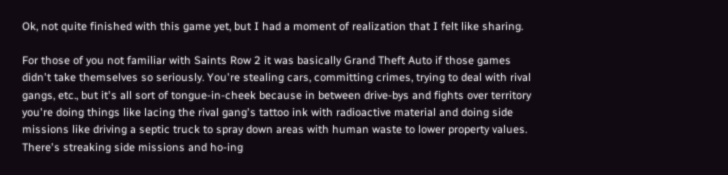Ok, not quite finished with this game yet, but I had a moment of realization that I felt like sharing.

For those of you not familiar with Saints Row 2 it was basically Grand Theft Auto if those games didn't take themselves so seriously. You're stealing cars, committing crimes, trying to deal with rival gangs, etc., but it's all sort of tongue-in-cheek because in between drive-bys and fights over territory you're doing things like lacing the rival gang's tattoo ink with radioactive material and doing side missions like driving a septic truck to spray down areas with human waste to lower property values. There's streaking side missions and ho-ing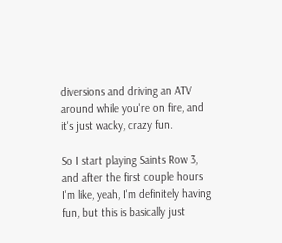diversions and driving an ATV around while you're on fire, and it's just wacky, crazy fun.

So I start playing Saints Row 3, and after the first couple hours I'm like, yeah, I'm definitely having fun, but this is basically just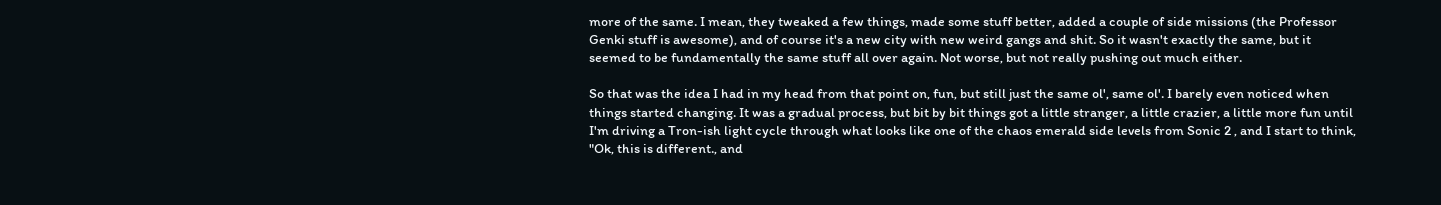more of the same. I mean, they tweaked a few things, made some stuff better, added a couple of side missions (the Professor Genki stuff is awesome), and of course it's a new city with new weird gangs and shit. So it wasn't exactly the same, but it seemed to be fundamentally the same stuff all over again. Not worse, but not really pushing out much either.

So that was the idea I had in my head from that point on, fun, but still just the same ol', same ol'. I barely even noticed when things started changing. It was a gradual process, but bit by bit things got a little stranger, a little crazier, a little more fun until I'm driving a Tron-ish light cycle through what looks like one of the chaos emerald side levels from Sonic 2 , and I start to think, "Ok, this is different., and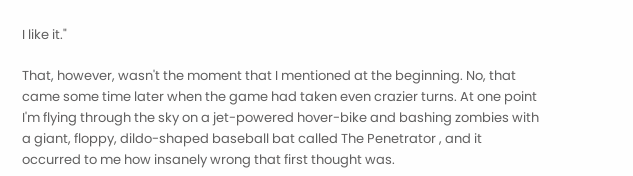I like it."

That, however, wasn't the moment that I mentioned at the beginning. No, that came some time later when the game had taken even crazier turns. At one point I'm flying through the sky on a jet-powered hover-bike and bashing zombies with a giant, floppy, dildo-shaped baseball bat called The Penetrator , and it occurred to me how insanely wrong that first thought was.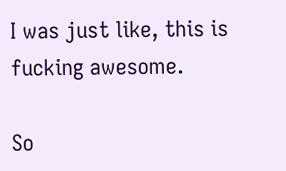I was just like, this is fucking awesome.

So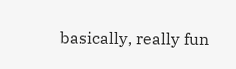basically, really fun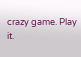crazy game. Play it.